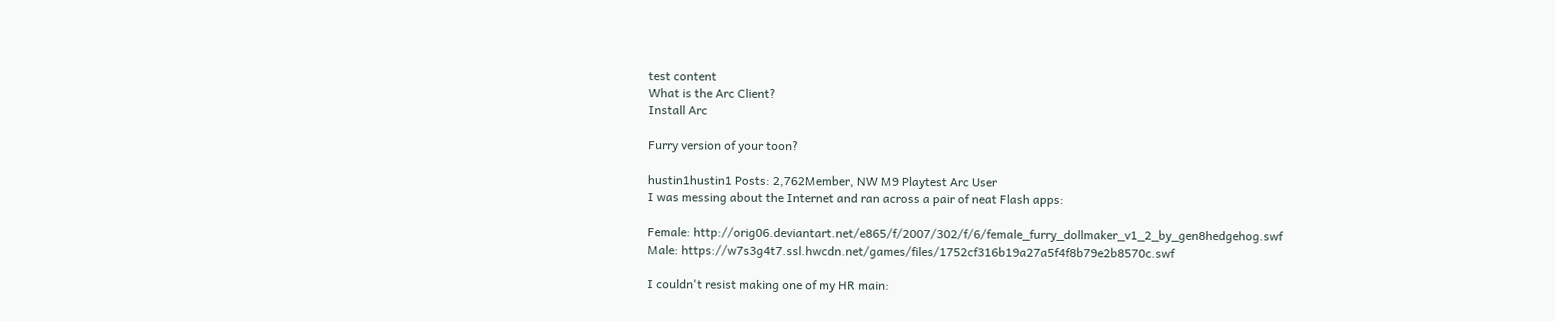test content
What is the Arc Client?
Install Arc

Furry version of your toon?

hustin1hustin1 Posts: 2,762Member, NW M9 Playtest Arc User
I was messing about the Internet and ran across a pair of neat Flash apps:

Female: http://orig06.deviantart.net/e865/f/2007/302/f/6/female_furry_dollmaker_v1_2_by_gen8hedgehog.swf
Male: https://w7s3g4t7.ssl.hwcdn.net/games/files/1752cf316b19a27a5f4f8b79e2b8570c.swf

I couldn't resist making one of my HR main: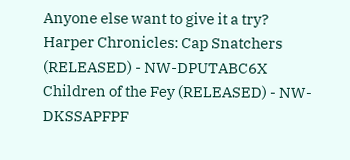Anyone else want to give it a try?
Harper Chronicles: Cap Snatchers (RELEASED) - NW-DPUTABC6X
Children of the Fey (RELEASED) - NW-DKSSAPFPF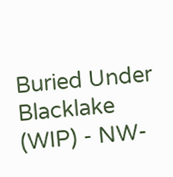Buried Under Blacklake (WIP) - NW-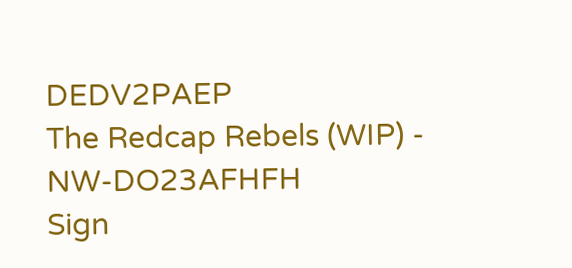DEDV2PAEP
The Redcap Rebels (WIP) - NW-DO23AFHFH
Sign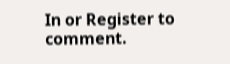In or Register to comment.